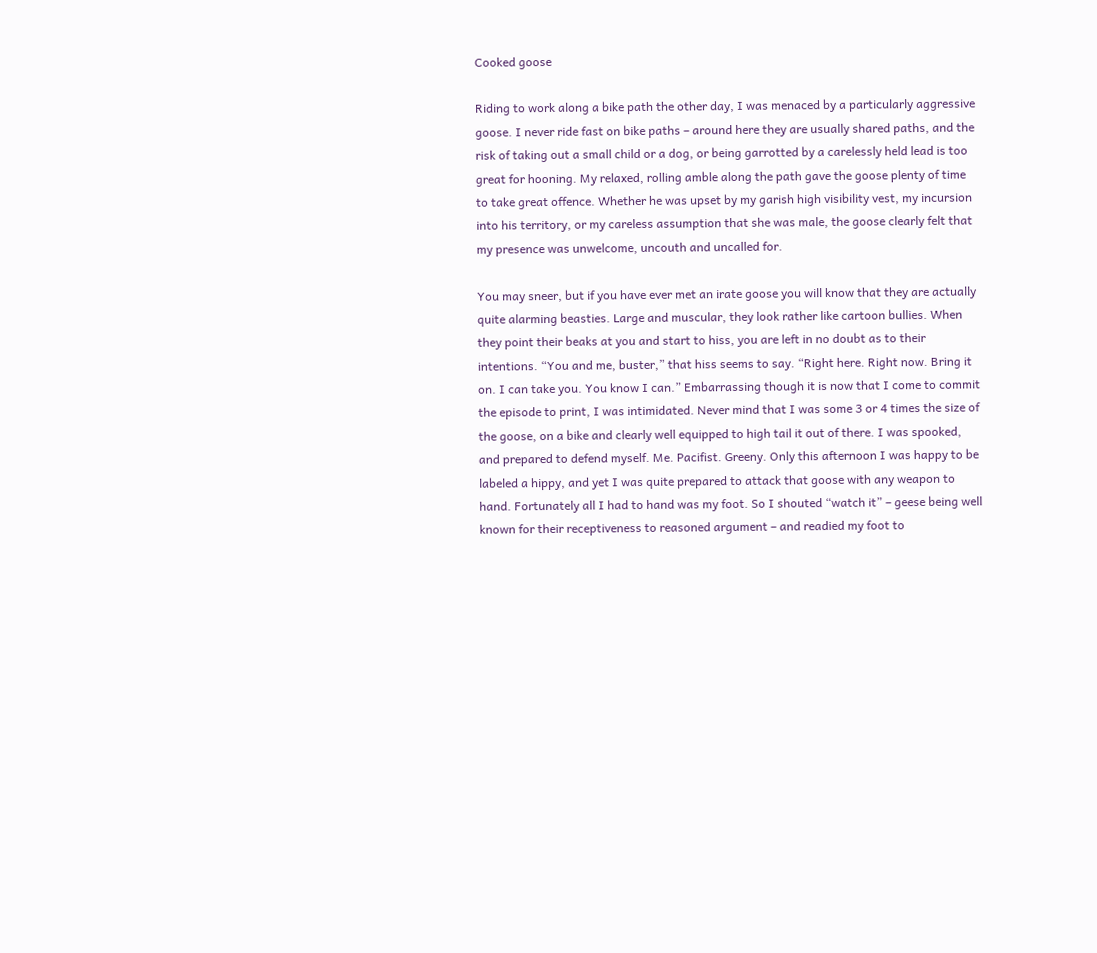Cooked goose

Riding to work along a bike path the other day, I was menaced by a particularly aggressive goose. I never ride fast on bike paths – around here they are usually shared paths, and the risk of taking out a small child or a dog, or being garrotted by a carelessly held lead is too great for hooning. My relaxed, rolling amble along the path gave the goose plenty of time to take great offence. Whether he was upset by my garish high visibility vest, my incursion into his territory, or my careless assumption that she was male, the goose clearly felt that my presence was unwelcome, uncouth and uncalled for.

You may sneer, but if you have ever met an irate goose you will know that they are actually quite alarming beasties. Large and muscular, they look rather like cartoon bullies. When they point their beaks at you and start to hiss, you are left in no doubt as to their intentions. “You and me, buster,” that hiss seems to say. “Right here. Right now. Bring it on. I can take you. You know I can.” Embarrassing though it is now that I come to commit the episode to print, I was intimidated. Never mind that I was some 3 or 4 times the size of the goose, on a bike and clearly well equipped to high tail it out of there. I was spooked, and prepared to defend myself. Me. Pacifist. Greeny. Only this afternoon I was happy to be labeled a hippy, and yet I was quite prepared to attack that goose with any weapon to hand. Fortunately all I had to hand was my foot. So I shouted “watch it” – geese being well known for their receptiveness to reasoned argument – and readied my foot to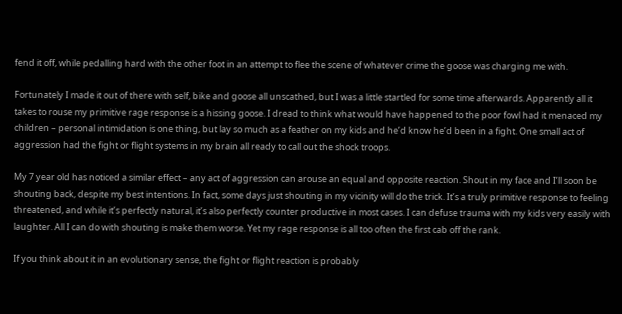fend it off, while pedalling hard with the other foot in an attempt to flee the scene of whatever crime the goose was charging me with.

Fortunately I made it out of there with self, bike and goose all unscathed, but I was a little startled for some time afterwards. Apparently all it takes to rouse my primitive rage response is a hissing goose. I dread to think what would have happened to the poor fowl had it menaced my children – personal intimidation is one thing, but lay so much as a feather on my kids and he’d know he’d been in a fight. One small act of aggression had the fight or flight systems in my brain all ready to call out the shock troops.

My 7 year old has noticed a similar effect – any act of aggression can arouse an equal and opposite reaction. Shout in my face and I’ll soon be shouting back, despite my best intentions. In fact, some days just shouting in my vicinity will do the trick. It’s a truly primitive response to feeling threatened, and while it’s perfectly natural, it’s also perfectly counter productive in most cases. I can defuse trauma with my kids very easily with laughter. All I can do with shouting is make them worse. Yet my rage response is all too often the first cab off the rank.

If you think about it in an evolutionary sense, the fight or flight reaction is probably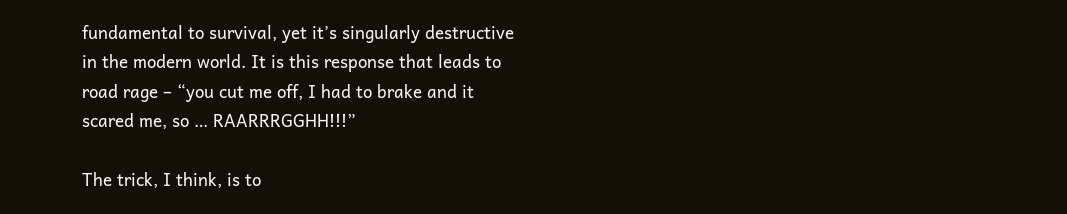fundamental to survival, yet it’s singularly destructive in the modern world. It is this response that leads to road rage – “you cut me off, I had to brake and it scared me, so … RAARRRGGHH!!!”

The trick, I think, is to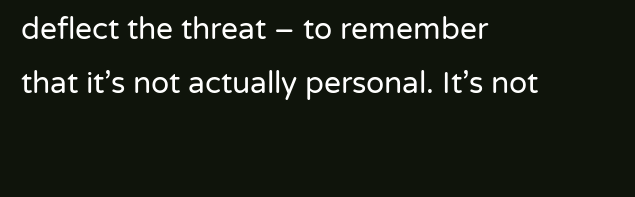deflect the threat – to remember that it’s not actually personal. It’s not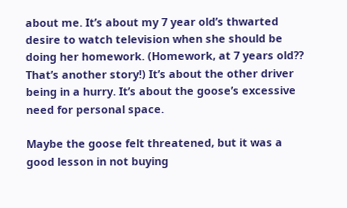about me. It’s about my 7 year old’s thwarted desire to watch television when she should be doing her homework. (Homework, at 7 years old?? That’s another story!) It’s about the other driver being in a hurry. It’s about the goose’s excessive need for personal space.

Maybe the goose felt threatened, but it was a good lesson in not buying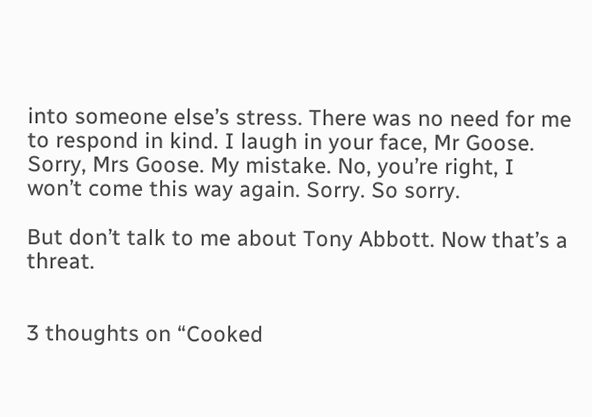into someone else’s stress. There was no need for me to respond in kind. I laugh in your face, Mr Goose. Sorry, Mrs Goose. My mistake. No, you’re right, I won’t come this way again. Sorry. So sorry.

But don’t talk to me about Tony Abbott. Now that’s a threat.


3 thoughts on “Cooked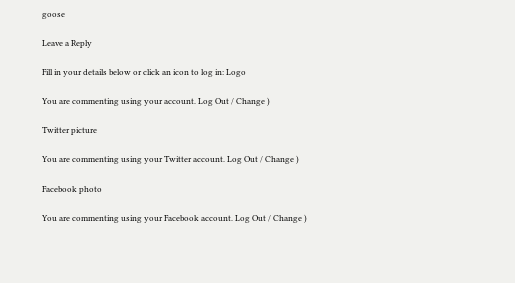goose

Leave a Reply

Fill in your details below or click an icon to log in: Logo

You are commenting using your account. Log Out / Change )

Twitter picture

You are commenting using your Twitter account. Log Out / Change )

Facebook photo

You are commenting using your Facebook account. Log Out / Change )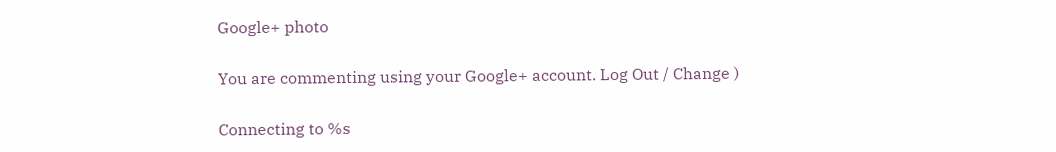Google+ photo

You are commenting using your Google+ account. Log Out / Change )

Connecting to %s